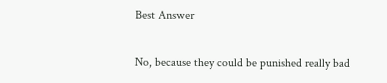Best Answer

No, because they could be punished really bad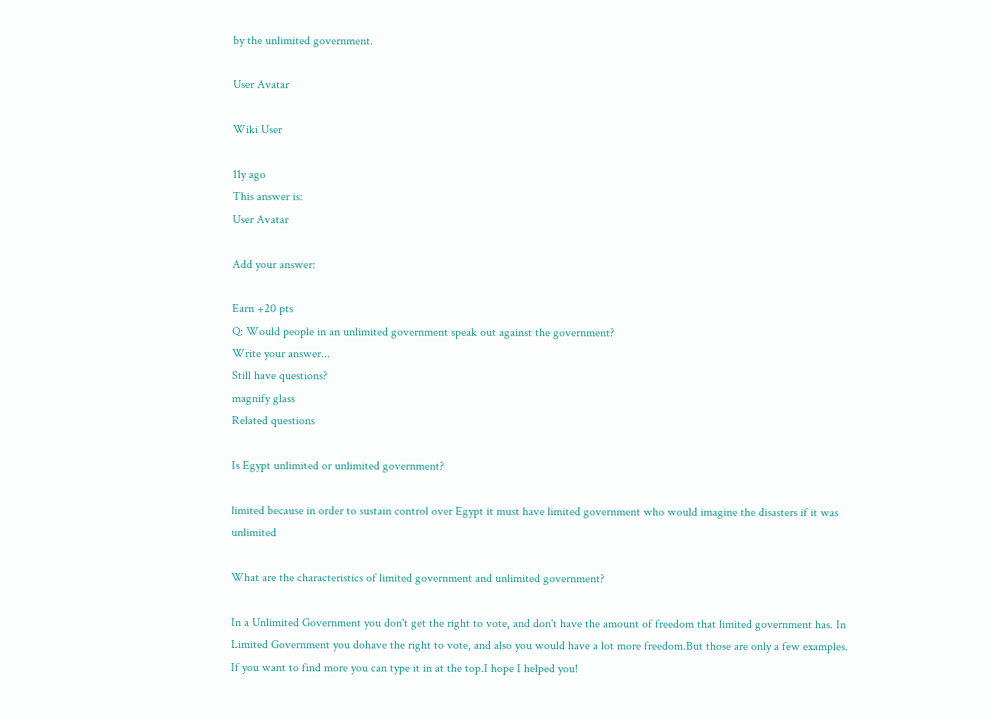by the unlimited government.

User Avatar

Wiki User

11y ago
This answer is:
User Avatar

Add your answer:

Earn +20 pts
Q: Would people in an unlimited government speak out against the government?
Write your answer...
Still have questions?
magnify glass
Related questions

Is Egypt unlimited or unlimited government?

limited because in order to sustain control over Egypt it must have limited government who would imagine the disasters if it was unlimited

What are the characteristics of limited government and unlimited government?

In a Unlimited Government you don't get the right to vote, and don't have the amount of freedom that limited government has. In Limited Government you dohave the right to vote, and also you would have a lot more freedom.But those are only a few examples. If you want to find more you can type it in at the top.I hope I helped you!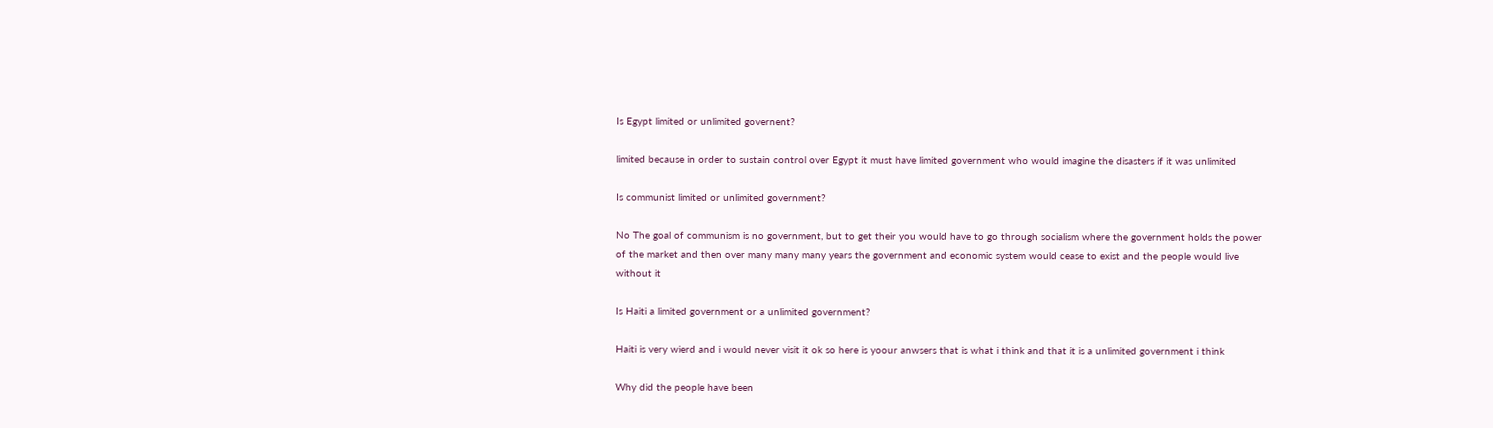Is Egypt limited or unlimited governent?

limited because in order to sustain control over Egypt it must have limited government who would imagine the disasters if it was unlimited

Is communist limited or unlimited government?

No The goal of communism is no government, but to get their you would have to go through socialism where the government holds the power of the market and then over many many many years the government and economic system would cease to exist and the people would live without it

Is Haiti a limited government or a unlimited government?

Haiti is very wierd and i would never visit it ok so here is yoour anwsers that is what i think and that it is a unlimited government i think

Why did the people have been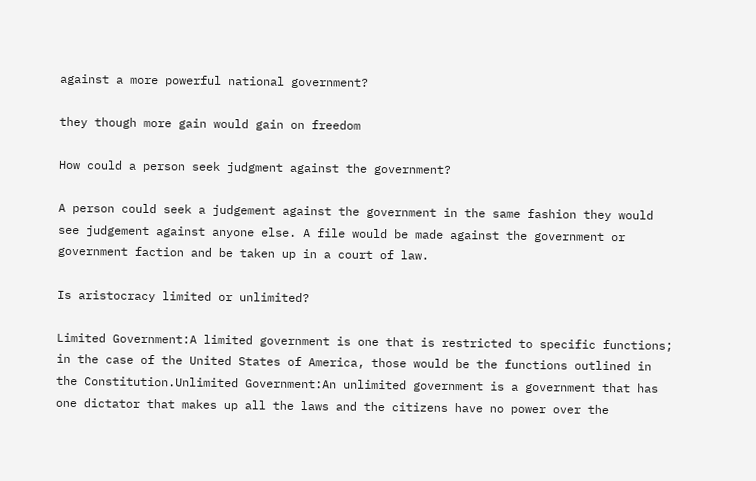against a more powerful national government?

they though more gain would gain on freedom

How could a person seek judgment against the government?

A person could seek a judgement against the government in the same fashion they would see judgement against anyone else. A file would be made against the government or government faction and be taken up in a court of law.

Is aristocracy limited or unlimited?

Limited Government:A limited government is one that is restricted to specific functions; in the case of the United States of America, those would be the functions outlined in the Constitution.Unlimited Government:An unlimited government is a government that has one dictator that makes up all the laws and the citizens have no power over the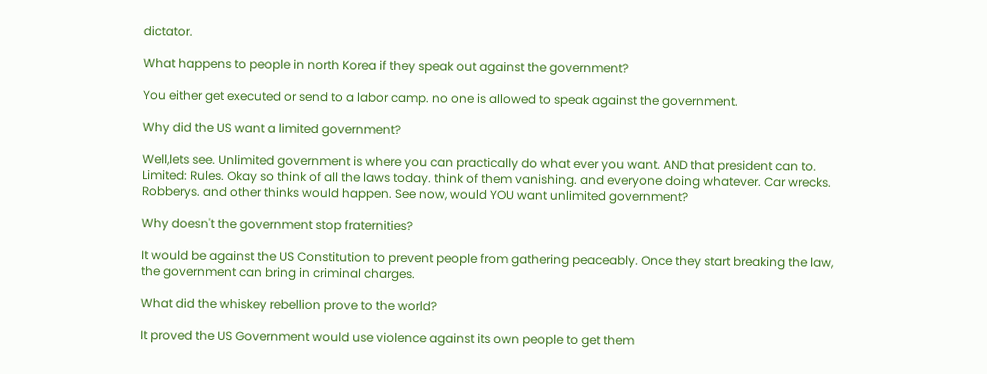dictator.

What happens to people in north Korea if they speak out against the government?

You either get executed or send to a labor camp. no one is allowed to speak against the government.

Why did the US want a limited government?

Well,lets see. Unlimited government is where you can practically do what ever you want. AND that president can to. Limited: Rules. Okay so think of all the laws today. think of them vanishing. and everyone doing whatever. Car wrecks. Robberys. and other thinks would happen. See now, would YOU want unlimited government?

Why doesn't the government stop fraternities?

It would be against the US Constitution to prevent people from gathering peaceably. Once they start breaking the law, the government can bring in criminal charges.

What did the whiskey rebellion prove to the world?

It proved the US Government would use violence against its own people to get them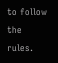to follow the rules.